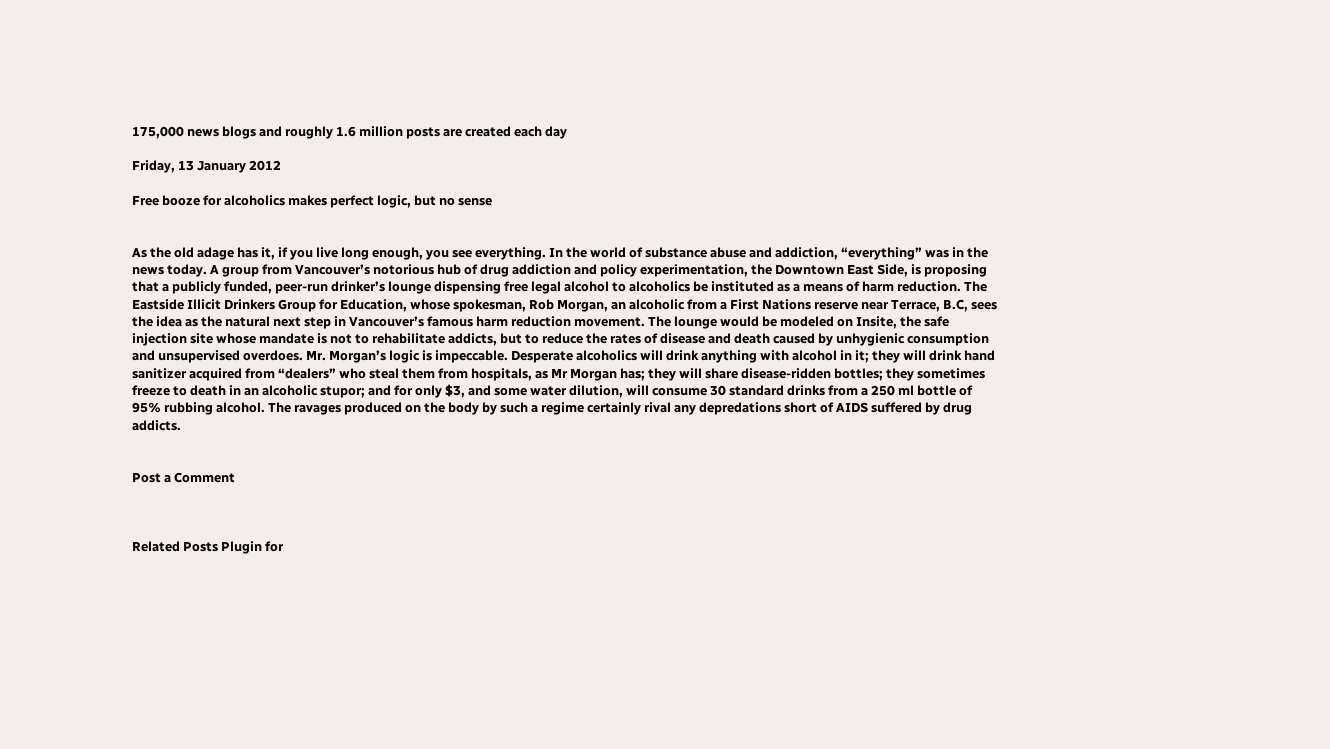175,000 news blogs and roughly 1.6 million posts are created each day

Friday, 13 January 2012

Free booze for alcoholics makes perfect logic, but no sense


As the old adage has it, if you live long enough, you see everything. In the world of substance abuse and addiction, “everything” was in the news today. A group from Vancouver’s notorious hub of drug addiction and policy experimentation, the Downtown East Side, is proposing that a publicly funded, peer-run drinker’s lounge dispensing free legal alcohol to alcoholics be instituted as a means of harm reduction. The Eastside Illicit Drinkers Group for Education, whose spokesman, Rob Morgan, an alcoholic from a First Nations reserve near Terrace, B.C, sees the idea as the natural next step in Vancouver’s famous harm reduction movement. The lounge would be modeled on Insite, the safe injection site whose mandate is not to rehabilitate addicts, but to reduce the rates of disease and death caused by unhygienic consumption and unsupervised overdoes. Mr. Morgan’s logic is impeccable. Desperate alcoholics will drink anything with alcohol in it; they will drink hand sanitizer acquired from “dealers” who steal them from hospitals, as Mr Morgan has; they will share disease-ridden bottles; they sometimes freeze to death in an alcoholic stupor; and for only $3, and some water dilution, will consume 30 standard drinks from a 250 ml bottle of 95% rubbing alcohol. The ravages produced on the body by such a regime certainly rival any depredations short of AIDS suffered by drug addicts.


Post a Comment



Related Posts Plugin for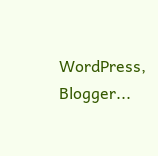WordPress, Blogger...